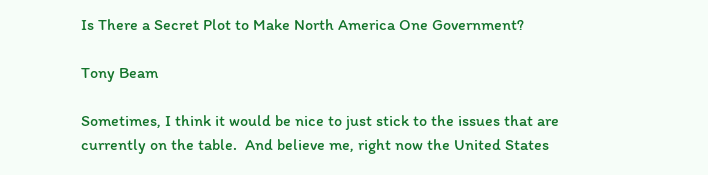Is There a Secret Plot to Make North America One Government?

Tony Beam

Sometimes, I think it would be nice to just stick to the issues that are currently on the table.  And believe me, right now the United States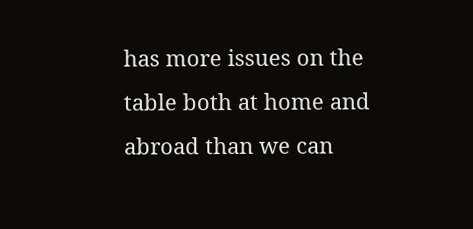has more issues on the table both at home and abroad than we can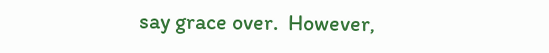say grace over.  However,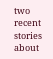two recent stories about